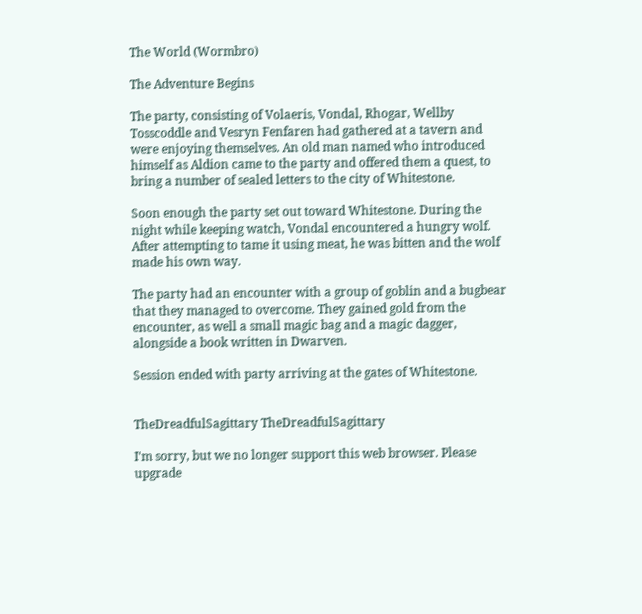The World (Wormbro)

The Adventure Begins

The party, consisting of Volaeris, Vondal, Rhogar, Wellby Tosscoddle and Vesryn Fenfaren had gathered at a tavern and were enjoying themselves. An old man named who introduced himself as Aldion came to the party and offered them a quest, to bring a number of sealed letters to the city of Whitestone.

Soon enough the party set out toward Whitestone. During the night while keeping watch, Vondal encountered a hungry wolf. After attempting to tame it using meat, he was bitten and the wolf made his own way.

The party had an encounter with a group of goblin and a bugbear that they managed to overcome. They gained gold from the encounter, as well a small magic bag and a magic dagger, alongside a book written in Dwarven.

Session ended with party arriving at the gates of Whitestone.


TheDreadfulSagittary TheDreadfulSagittary

I'm sorry, but we no longer support this web browser. Please upgrade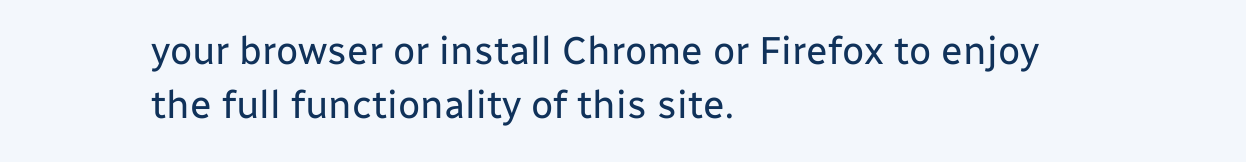your browser or install Chrome or Firefox to enjoy the full functionality of this site.